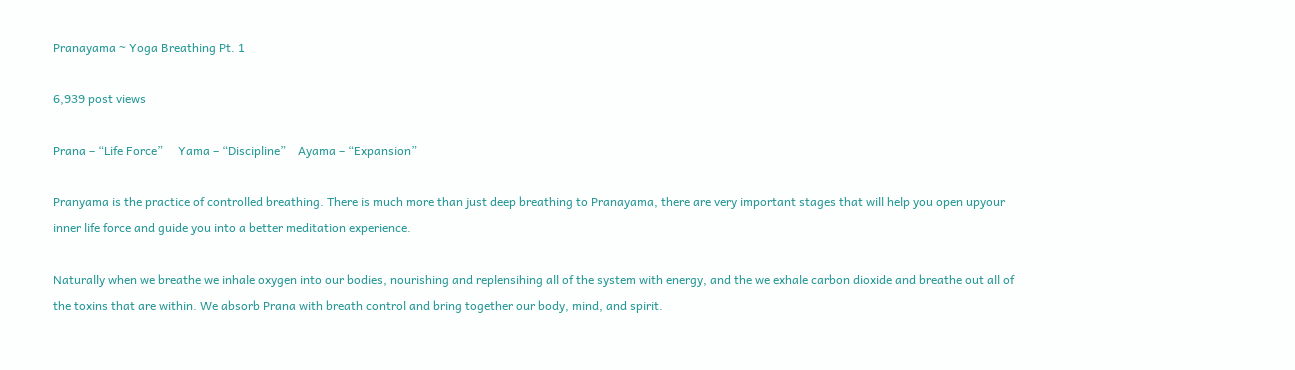Pranayama ~ Yoga Breathing Pt. 1

6,939 post views

Prana – “Life Force”     Yama – “Discipline”    Ayama – “Expansion”

Pranyama is the practice of controlled breathing. There is much more than just deep breathing to Pranayama, there are very important stages that will help you open upyour inner life force and guide you into a better meditation experience.

Naturally when we breathe we inhale oxygen into our bodies, nourishing and replensihing all of the system with energy, and the we exhale carbon dioxide and breathe out all of the toxins that are within. We absorb Prana with breath control and bring together our body, mind, and spirit.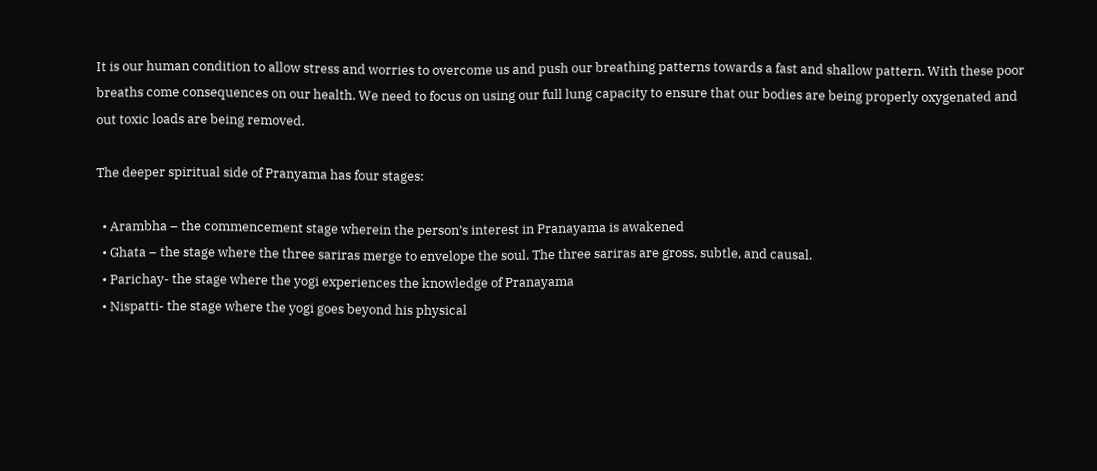It is our human condition to allow stress and worries to overcome us and push our breathing patterns towards a fast and shallow pattern. With these poor breaths come consequences on our health. We need to focus on using our full lung capacity to ensure that our bodies are being properly oxygenated and out toxic loads are being removed.

The deeper spiritual side of Pranyama has four stages:

  • Arambha – the commencement stage wherein the person’s interest in Pranayama is awakened
  • Ghata – the stage where the three sariras merge to envelope the soul. The three sariras are gross, subtle, and causal.
  • Parichay- the stage where the yogi experiences the knowledge of Pranayama
  • Nispatti- the stage where the yogi goes beyond his physical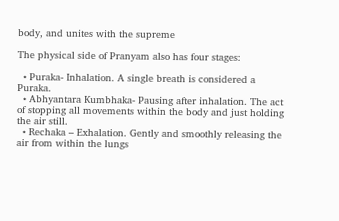body, and unites with the supreme

The physical side of Pranyam also has four stages:

  • Puraka- Inhalation. A single breath is considered a Puraka.
  • Abhyantara Kumbhaka- Pausing after inhalation. The act of stopping all movements within the body and just holding the air still.
  • Rechaka – Exhalation. Gently and smoothly releasing the air from within the lungs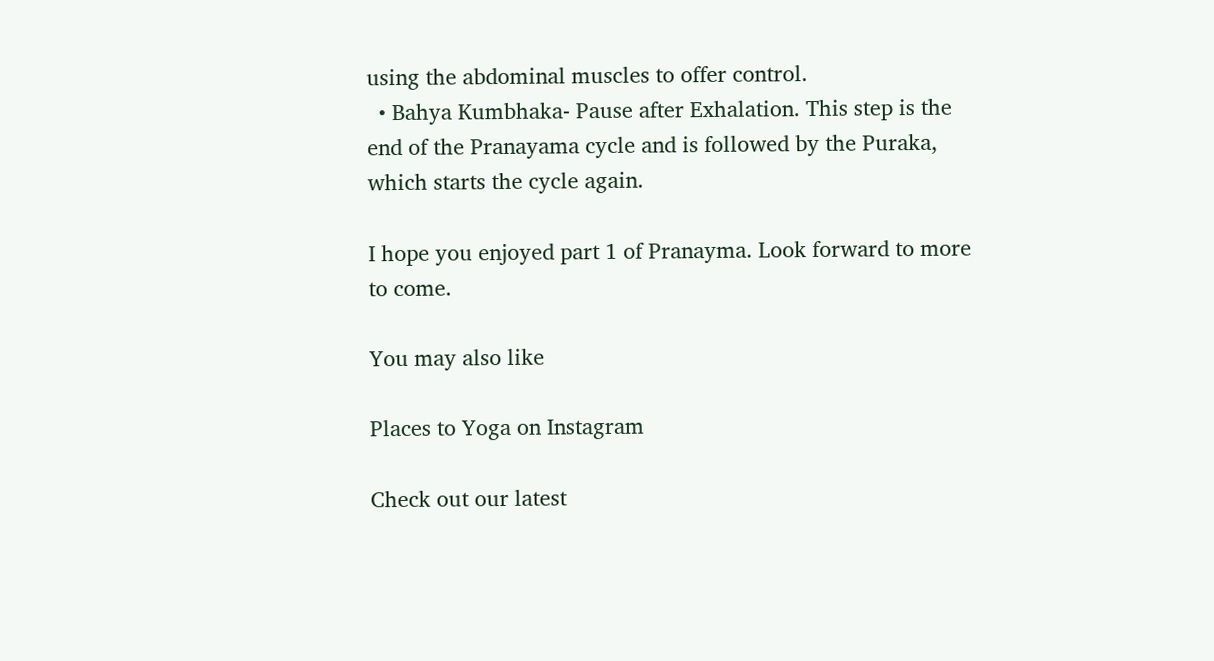using the abdominal muscles to offer control.
  • Bahya Kumbhaka- Pause after Exhalation. This step is the end of the Pranayama cycle and is followed by the Puraka, which starts the cycle again.

I hope you enjoyed part 1 of Pranayma. Look forward to more to come.

You may also like

Places to Yoga on Instagram

Check out our latest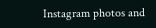Instagram photos and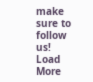make sure to follow us!
Load More